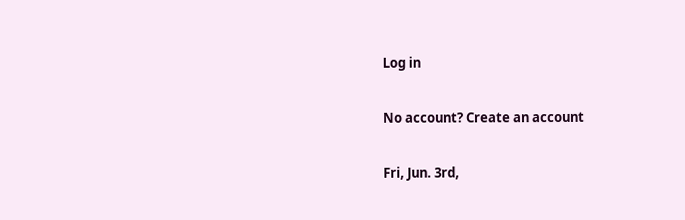Log in

No account? Create an account

Fri, Jun. 3rd,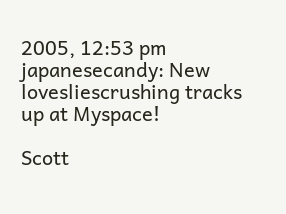2005, 12:53 pm
japanesecandy: New lovesliescrushing tracks up at Myspace!

Scott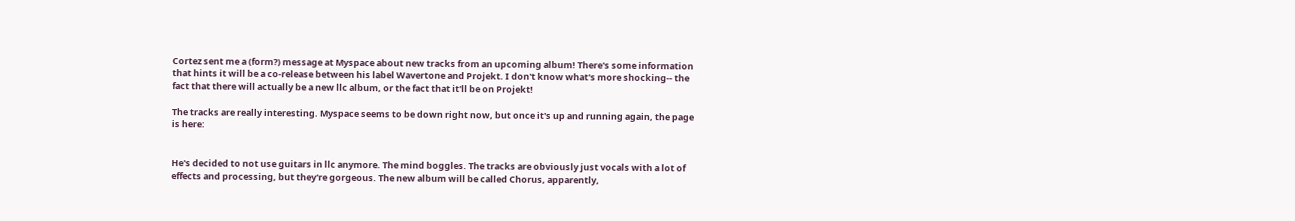Cortez sent me a (form?) message at Myspace about new tracks from an upcoming album! There's some information that hints it will be a co-release between his label Wavertone and Projekt. I don't know what's more shocking-- the fact that there will actually be a new llc album, or the fact that it'll be on Projekt!

The tracks are really interesting. Myspace seems to be down right now, but once it's up and running again, the page is here:


He's decided to not use guitars in llc anymore. The mind boggles. The tracks are obviously just vocals with a lot of effects and processing, but they're gorgeous. The new album will be called Chorus, apparently,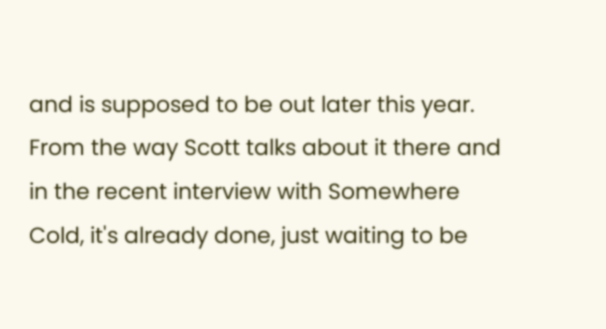and is supposed to be out later this year. From the way Scott talks about it there and in the recent interview with Somewhere Cold, it's already done, just waiting to be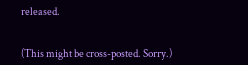released.


(This might be cross-posted. Sorry.)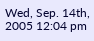Wed, Sep. 14th, 2005 12:04 pm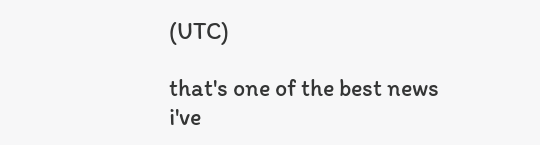(UTC)

that's one of the best news i've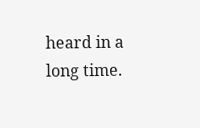heard in a long time.